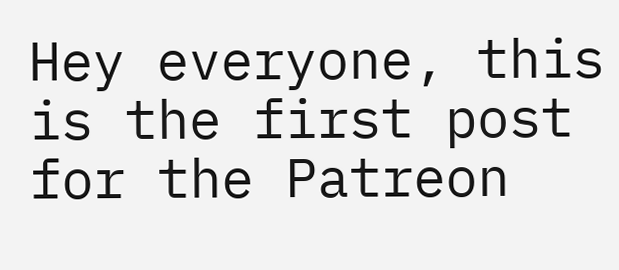Hey everyone, this is the first post for the Patreon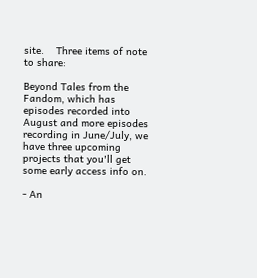site.    Three items of note to share:

Beyond Tales from the Fandom, which has episodes recorded into August and more episodes recording in June/July, we have three upcoming projects that you'll get some early access info on.

- An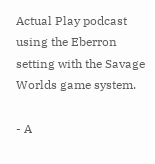Actual Play podcast using the Eberron setting with the Savage Worlds game system.

- A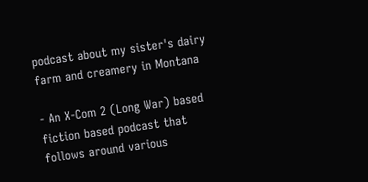podcast about my sister's dairy farm and creamery in Montana

- An X-Com 2 (Long War) based fiction based podcast that follows around various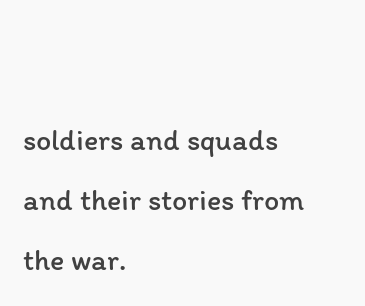soldiers and squads and their stories from the war.